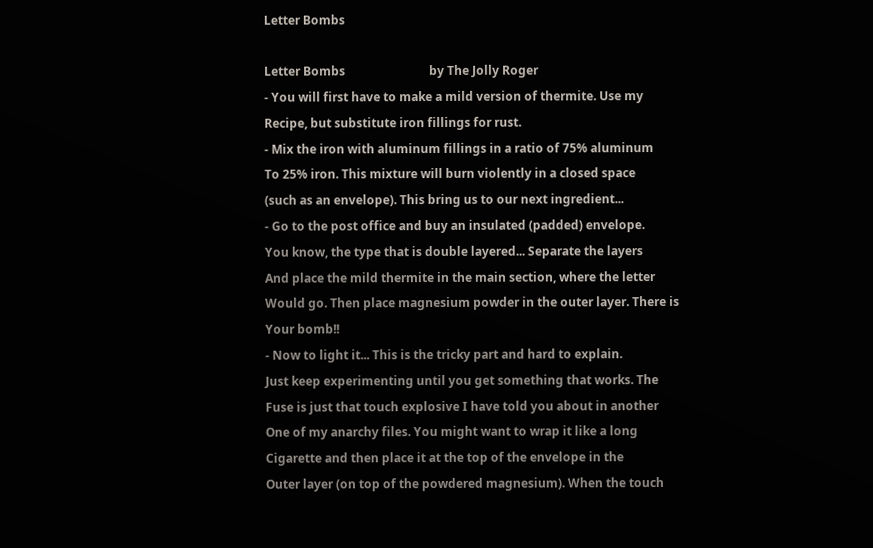Letter Bombs

Letter Bombs                            by The Jolly Roger
- You will first have to make a mild version of thermite. Use my
Recipe, but substitute iron fillings for rust.
- Mix the iron with aluminum fillings in a ratio of 75% aluminum
To 25% iron. This mixture will burn violently in a closed space
(such as an envelope). This bring us to our next ingredient...
- Go to the post office and buy an insulated (padded) envelope.
You know, the type that is double layered... Separate the layers
And place the mild thermite in the main section, where the letter
Would go. Then place magnesium powder in the outer layer. There is
Your bomb!!
- Now to light it... This is the tricky part and hard to explain.
Just keep experimenting until you get something that works. The
Fuse is just that touch explosive I have told you about in another
One of my anarchy files. You might want to wrap it like a long
Cigarette and then place it at the top of the envelope in the
Outer layer (on top of the powdered magnesium). When the touch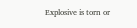Explosive is torn or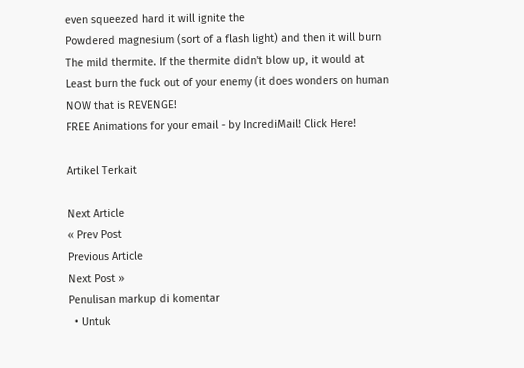even squeezed hard it will ignite the
Powdered magnesium (sort of a flash light) and then it will burn
The mild thermite. If the thermite didn't blow up, it would at
Least burn the fuck out of your enemy (it does wonders on human
NOW that is REVENGE!
FREE Animations for your email - by IncrediMail! Click Here!

Artikel Terkait

Next Article
« Prev Post
Previous Article
Next Post »
Penulisan markup di komentar
  • Untuk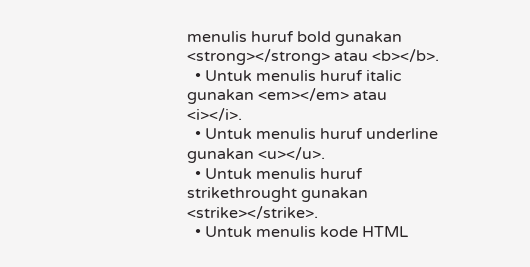menulis huruf bold gunakan <strong></strong> atau <b></b>.
  • Untuk menulis huruf italic gunakan <em></em> atau <i></i>.
  • Untuk menulis huruf underline gunakan <u></u>.
  • Untuk menulis huruf strikethrought gunakan <strike></strike>.
  • Untuk menulis kode HTML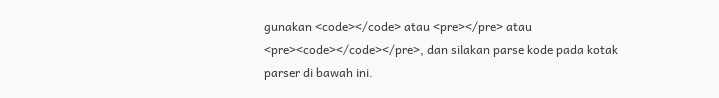gunakan <code></code> atau <pre></pre> atau <pre><code></code></pre>, dan silakan parse kode pada kotak parser di bawah ini.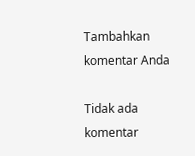Tambahkan komentar Anda

Tidak ada komentar